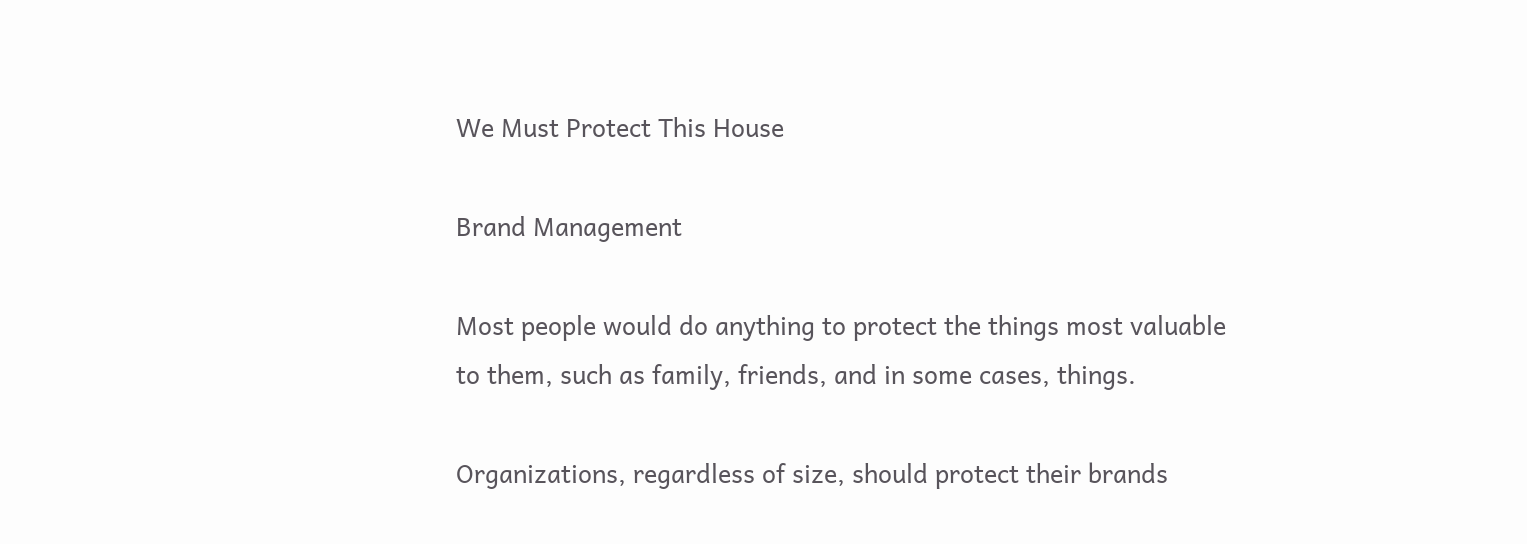We Must Protect This House

Brand Management

Most people would do anything to protect the things most valuable to them, such as family, friends, and in some cases, things.

Organizations, regardless of size, should protect their brands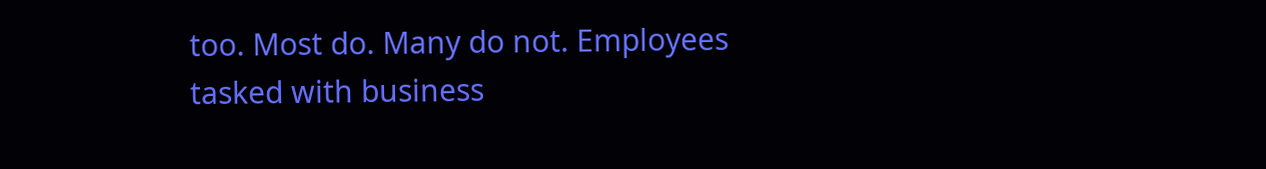too. Most do. Many do not. Employees tasked with business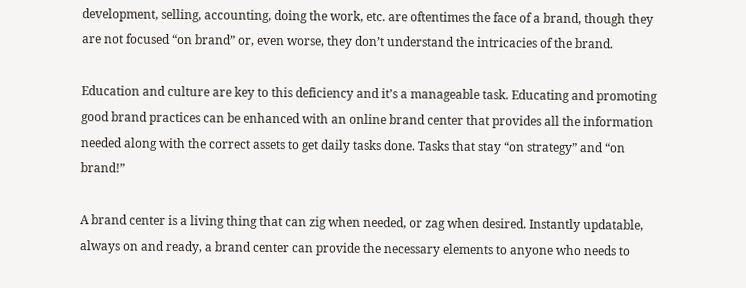development, selling, accounting, doing the work, etc. are oftentimes the face of a brand, though they are not focused “on brand” or, even worse, they don’t understand the intricacies of the brand.

Education and culture are key to this deficiency and it’s a manageable task. Educating and promoting good brand practices can be enhanced with an online brand center that provides all the information needed along with the correct assets to get daily tasks done. Tasks that stay “on strategy” and “on brand!”

A brand center is a living thing that can zig when needed, or zag when desired. Instantly updatable, always on and ready, a brand center can provide the necessary elements to anyone who needs to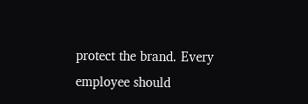protect the brand. Every employee should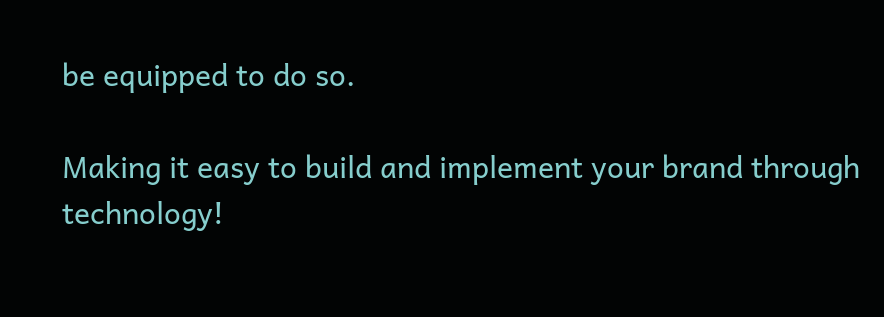be equipped to do so.

Making it easy to build and implement your brand through technology!